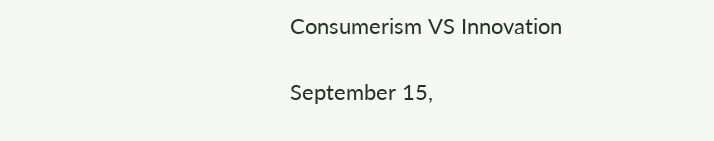Consumerism VS Innovation

September 15,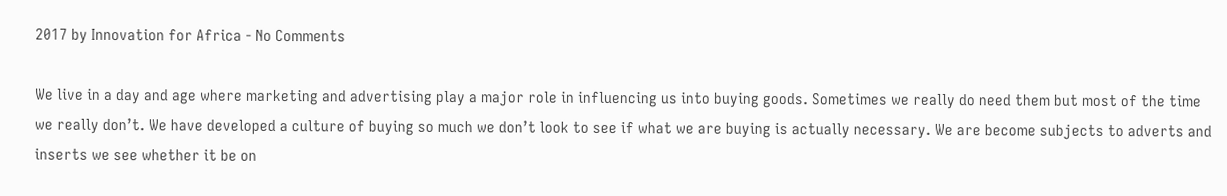2017 by Innovation for Africa - No Comments

We live in a day and age where marketing and advertising play a major role in influencing us into buying goods. Sometimes we really do need them but most of the time we really don’t. We have developed a culture of buying so much we don’t look to see if what we are buying is actually necessary. We are become subjects to adverts and inserts we see whether it be on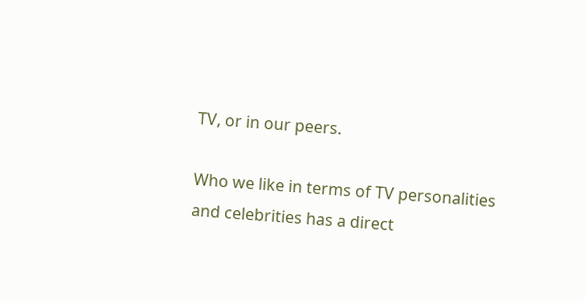TV, or in our peers.

Who we like in terms of TV personalities and celebrities has a direct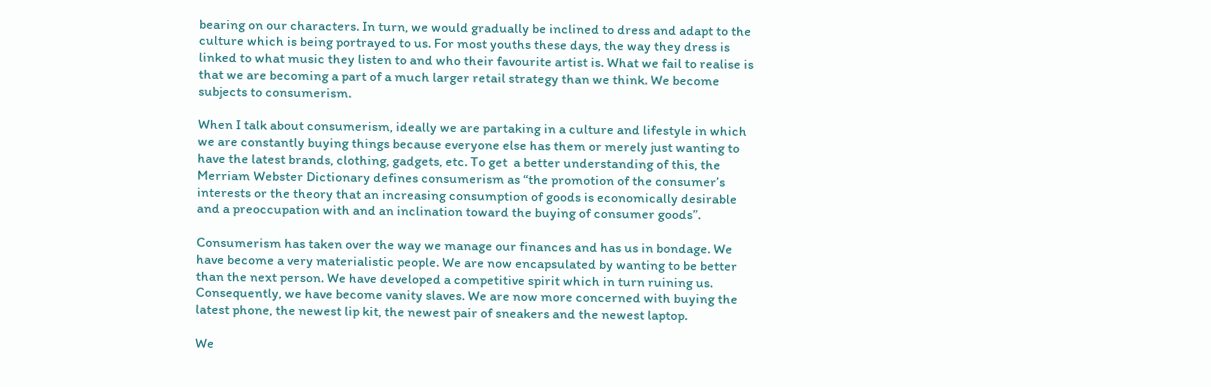bearing on our characters. In turn, we would gradually be inclined to dress and adapt to the culture which is being portrayed to us. For most youths these days, the way they dress is linked to what music they listen to and who their favourite artist is. What we fail to realise is that we are becoming a part of a much larger retail strategy than we think. We become subjects to consumerism.

When I talk about consumerism, ideally we are partaking in a culture and lifestyle in which we are constantly buying things because everyone else has them or merely just wanting to have the latest brands, clothing, gadgets, etc. To get  a better understanding of this, the Merriam Webster Dictionary defines consumerism as “the promotion of the consumer’s interests or the theory that an increasing consumption of goods is economically desirable and a preoccupation with and an inclination toward the buying of consumer goods”.

Consumerism has taken over the way we manage our finances and has us in bondage. We have become a very materialistic people. We are now encapsulated by wanting to be better than the next person. We have developed a competitive spirit which in turn ruining us. Consequently, we have become vanity slaves. We are now more concerned with buying the latest phone, the newest lip kit, the newest pair of sneakers and the newest laptop.

We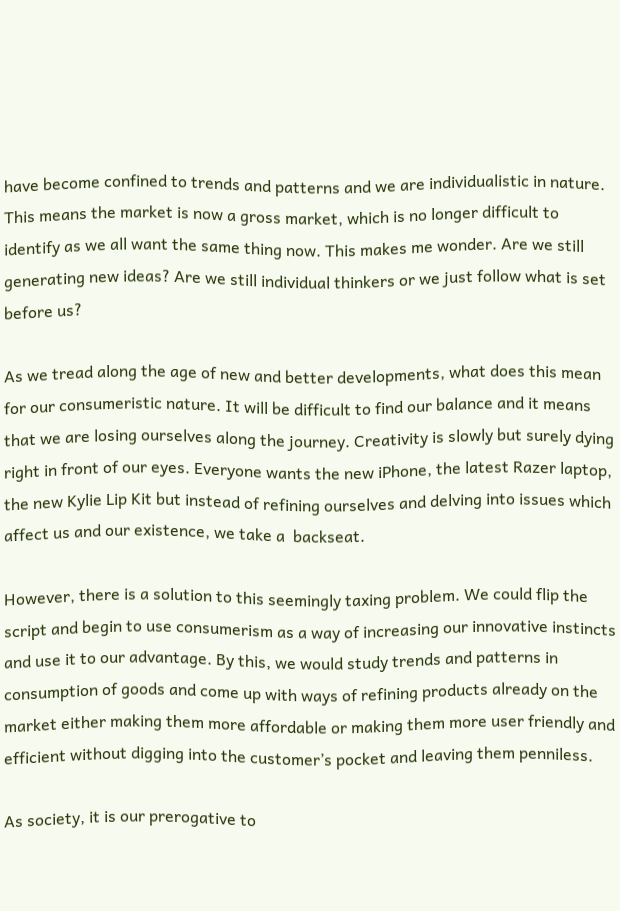have become confined to trends and patterns and we are individualistic in nature. This means the market is now a gross market, which is no longer difficult to identify as we all want the same thing now. This makes me wonder. Are we still generating new ideas? Are we still individual thinkers or we just follow what is set before us?

As we tread along the age of new and better developments, what does this mean for our consumeristic nature. It will be difficult to find our balance and it means that we are losing ourselves along the journey. Creativity is slowly but surely dying right in front of our eyes. Everyone wants the new iPhone, the latest Razer laptop, the new Kylie Lip Kit but instead of refining ourselves and delving into issues which affect us and our existence, we take a  backseat.

However, there is a solution to this seemingly taxing problem. We could flip the script and begin to use consumerism as a way of increasing our innovative instincts and use it to our advantage. By this, we would study trends and patterns in consumption of goods and come up with ways of refining products already on the market either making them more affordable or making them more user friendly and efficient without digging into the customer’s pocket and leaving them penniless.

As society, it is our prerogative to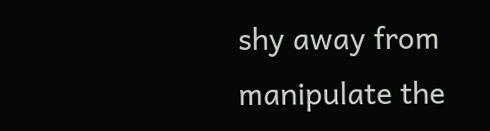shy away from manipulate the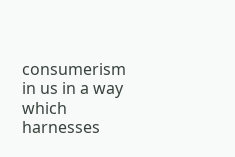consumerism in us in a way which harnesses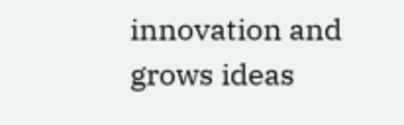innovation and grows ideas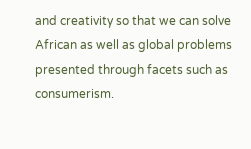and creativity so that we can solve African as well as global problems presented through facets such as consumerism.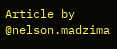Article by @nelson.madzima